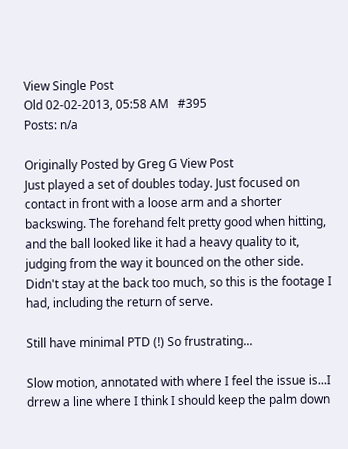View Single Post
Old 02-02-2013, 05:58 AM   #395
Posts: n/a

Originally Posted by Greg G View Post
Just played a set of doubles today. Just focused on contact in front with a loose arm and a shorter backswing. The forehand felt pretty good when hitting, and the ball looked like it had a heavy quality to it, judging from the way it bounced on the other side. Didn't stay at the back too much, so this is the footage I had, including the return of serve.

Still have minimal PTD (!) So frustrating...

Slow motion, annotated with where I feel the issue is...I drrew a line where I think I should keep the palm down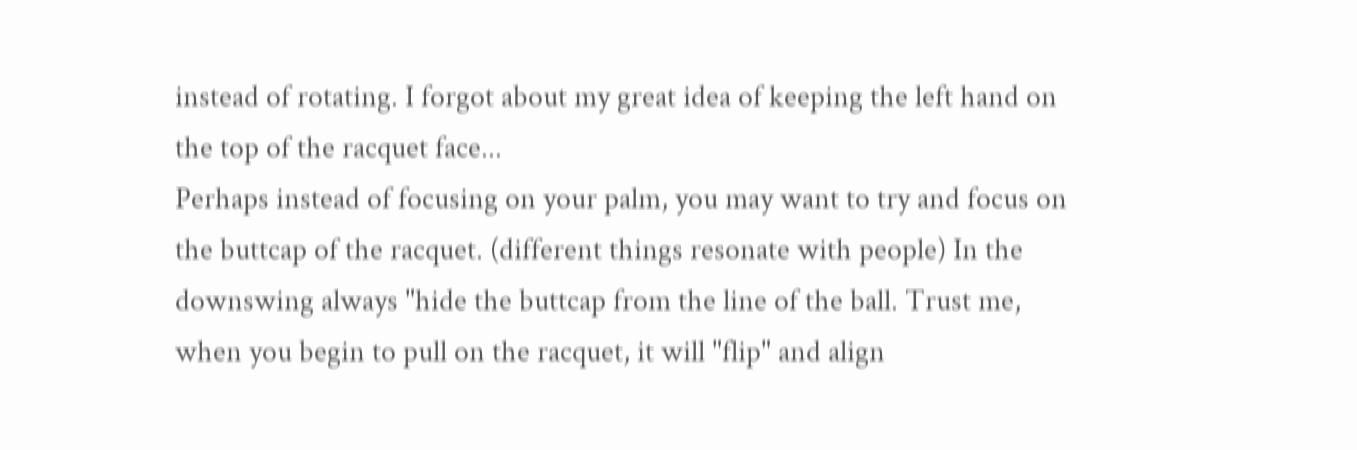instead of rotating. I forgot about my great idea of keeping the left hand on the top of the racquet face...
Perhaps instead of focusing on your palm, you may want to try and focus on the buttcap of the racquet. (different things resonate with people) In the downswing always "hide the buttcap from the line of the ball. Trust me, when you begin to pull on the racquet, it will "flip" and align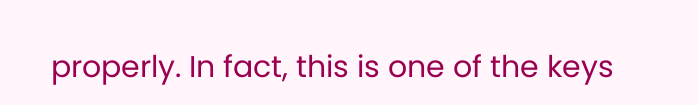properly. In fact, this is one of the keys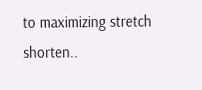to maximizing stretch shorten..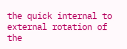the quick internal to external rotation of the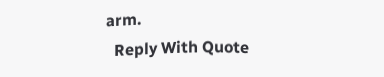arm.
  Reply With Quote